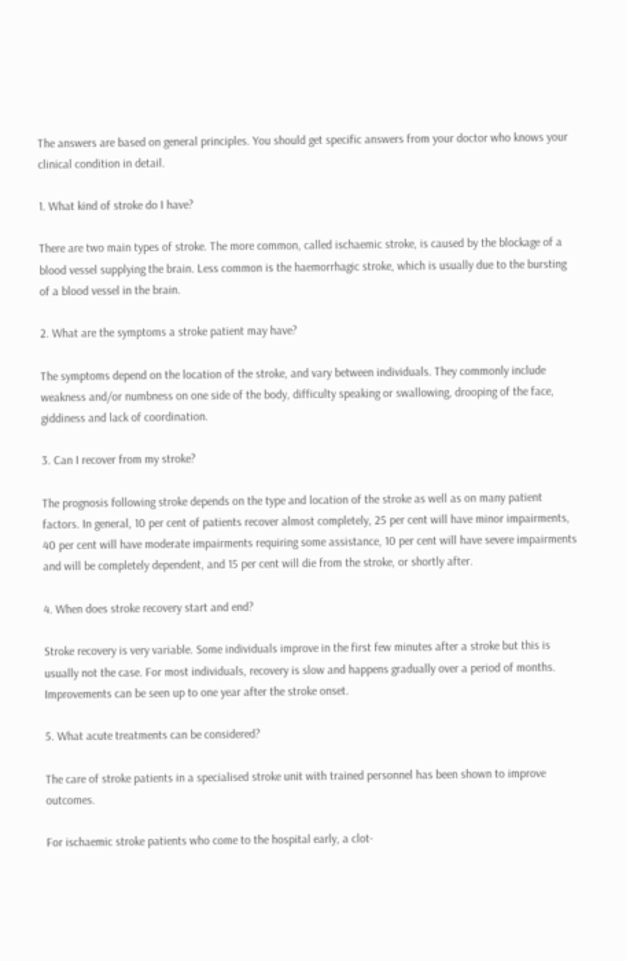The answers are based on general principles. You should get specific answers from your doctor who knows your clinical condition in detail.

1. What kind of stroke do I have?

There are two main types of stroke. The more common, called ischaemic stroke, is caused by the blockage of a blood vessel supplying the brain. Less common is the haemorrhagic stroke, which is usually due to the bursting of a blood vessel in the brain.

2. What are the symptoms a stroke patient may have?

The symptoms depend on the location of the stroke, and vary between individuals. They commonly include weakness and/or numbness on one side of the body, difficulty speaking or swallowing, drooping of the face, giddiness and lack of coordination.

3. Can I recover from my stroke?

The prognosis following stroke depends on the type and location of the stroke as well as on many patient factors. In general, 10 per cent of patients recover almost completely, 25 per cent will have minor impairments, 40 per cent will have moderate impairments requiring some assistance, 10 per cent will have severe impairments and will be completely dependent, and 15 per cent will die from the stroke, or shortly after.

4. When does stroke recovery start and end?

Stroke recovery is very variable. Some individuals improve in the first few minutes after a stroke but this is usually not the case. For most individuals, recovery is slow and happens gradually over a period of months. Improvements can be seen up to one year after the stroke onset.

5. What acute treatments can be considered?

The care of stroke patients in a specialised stroke unit with trained personnel has been shown to improve outcomes.

For ischaemic stroke patients who come to the hospital early, a clot-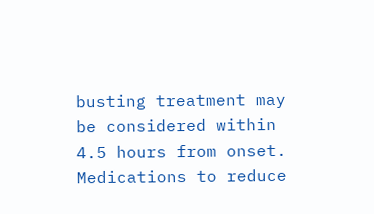busting treatment may be considered within 4.5 hours from onset. Medications to reduce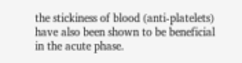the stickiness of blood (anti-platelets) have also been shown to be beneficial in the acute phase.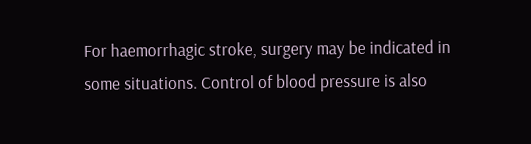For haemorrhagic stroke, surgery may be indicated in some situations. Control of blood pressure is also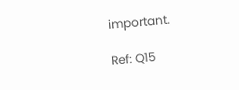important.

Ref: Q15